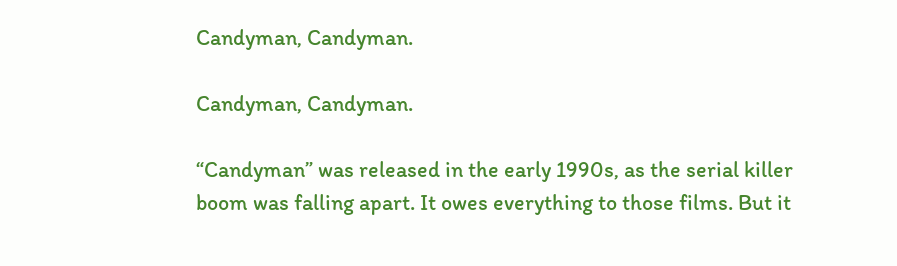Candyman, Candyman.

Candyman, Candyman.

“Candyman” was released in the early 1990s, as the serial killer boom was falling apart. It owes everything to those films. But it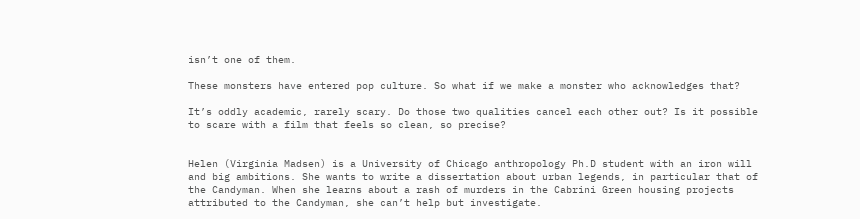isn’t one of them.

These monsters have entered pop culture. So what if we make a monster who acknowledges that?

It’s oddly academic, rarely scary. Do those two qualities cancel each other out? Is it possible to scare with a film that feels so clean, so precise?


Helen (Virginia Madsen) is a University of Chicago anthropology Ph.D student with an iron will and big ambitions. She wants to write a dissertation about urban legends, in particular that of the Candyman. When she learns about a rash of murders in the Cabrini Green housing projects attributed to the Candyman, she can’t help but investigate.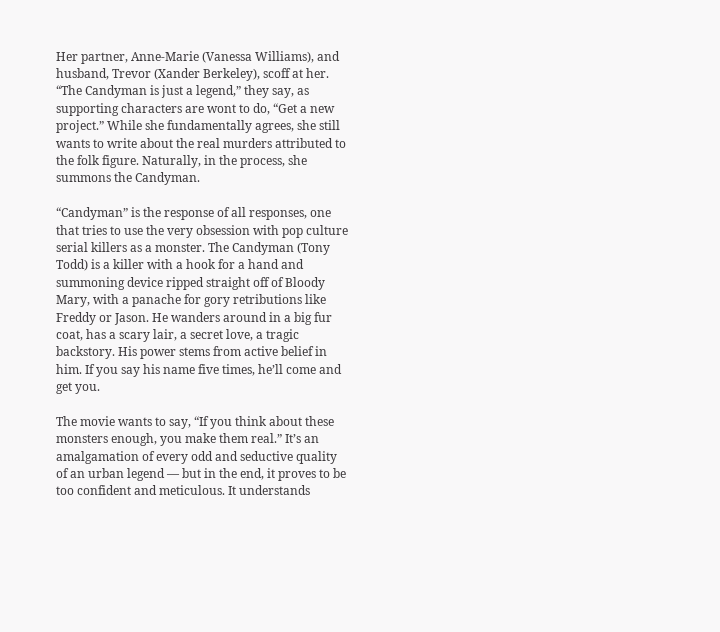Her partner, Anne-Marie (Vanessa Williams), and husband, Trevor (Xander Berkeley), scoff at her. “The Candyman is just a legend,” they say, as supporting characters are wont to do, “Get a new project.” While she fundamentally agrees, she still wants to write about the real murders attributed to the folk figure. Naturally, in the process, she summons the Candyman.

“Candyman” is the response of all responses, one that tries to use the very obsession with pop culture serial killers as a monster. The Candyman (Tony Todd) is a killer with a hook for a hand and summoning device ripped straight off of Bloody Mary, with a panache for gory retributions like Freddy or Jason. He wanders around in a big fur coat, has a scary lair, a secret love, a tragic backstory. His power stems from active belief in him. If you say his name five times, he’ll come and get you.

The movie wants to say, “If you think about these monsters enough, you make them real.” It’s an amalgamation of every odd and seductive quality of an urban legend — but in the end, it proves to be too confident and meticulous. It understands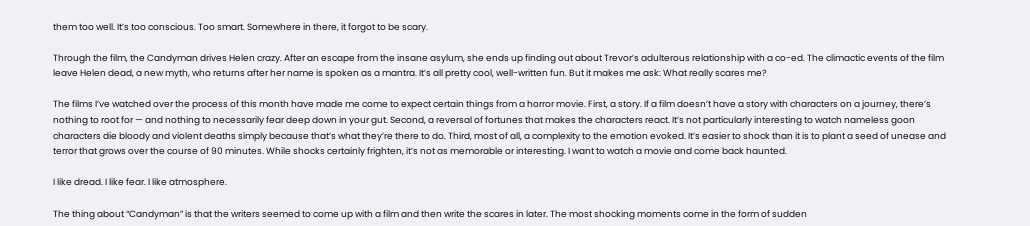them too well. It’s too conscious. Too smart. Somewhere in there, it forgot to be scary.

Through the film, the Candyman drives Helen crazy. After an escape from the insane asylum, she ends up finding out about Trevor’s adulterous relationship with a co-ed. The climactic events of the film leave Helen dead, a new myth, who returns after her name is spoken as a mantra. It’s all pretty cool, well-written fun. But it makes me ask: What really scares me?

The films I’ve watched over the process of this month have made me come to expect certain things from a horror movie. First, a story. If a film doesn’t have a story with characters on a journey, there’s nothing to root for — and nothing to necessarily fear deep down in your gut. Second, a reversal of fortunes that makes the characters react. It’s not particularly interesting to watch nameless goon characters die bloody and violent deaths simply because that’s what they’re there to do. Third, most of all, a complexity to the emotion evoked. It’s easier to shock than it is to plant a seed of unease and terror that grows over the course of 90 minutes. While shocks certainly frighten, it’s not as memorable or interesting. I want to watch a movie and come back haunted.

I like dread. I like fear. I like atmosphere.

The thing about “Candyman” is that the writers seemed to come up with a film and then write the scares in later. The most shocking moments come in the form of sudden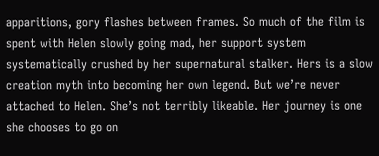apparitions, gory flashes between frames. So much of the film is spent with Helen slowly going mad, her support system systematically crushed by her supernatural stalker. Hers is a slow creation myth into becoming her own legend. But we’re never attached to Helen. She’s not terribly likeable. Her journey is one she chooses to go on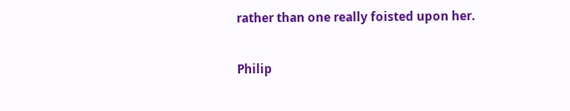rather than one really foisted upon her.

Philip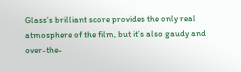Glass’s brilliant score provides the only real atmosphere of the film, but it’s also gaudy and over-the-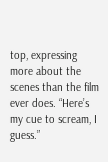top, expressing more about the scenes than the film ever does. “Here’s my cue to scream, I guess.”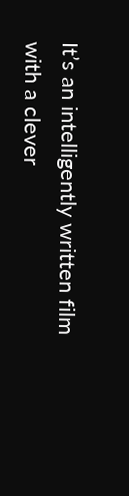It’s an intelligently written film with a clever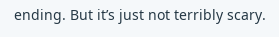ending. But it’s just not terribly scary.